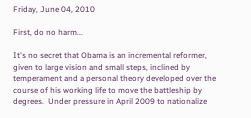Friday, June 04, 2010

First, do no harm...

It's no secret that Obama is an incremental reformer, given to large vision and small steps, inclined by temperament and a personal theory developed over the course of his working life to move the battleship by degrees.  Under pressure in April 2009 to nationalize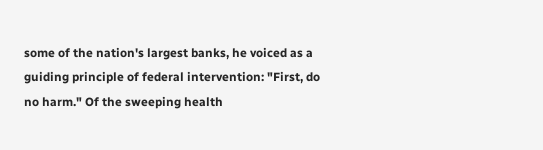some of the nation's largest banks, he voiced as a guiding principle of federal intervention: "First, do no harm." Of the sweeping health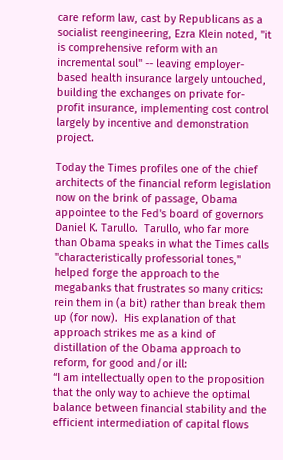care reform law, cast by Republicans as a socialist reengineering, Ezra Klein noted, "it is comprehensive reform with an incremental soul" -- leaving employer-based health insurance largely untouched, building the exchanges on private for-profit insurance, implementing cost control largely by incentive and demonstration project.

Today the Times profiles one of the chief architects of the financial reform legislation now on the brink of passage, Obama appointee to the Fed's board of governors Daniel K. Tarullo.  Tarullo, who far more than Obama speaks in what the Times calls "characteristically professorial tones," helped forge the approach to the megabanks that frustrates so many critics: rein them in (a bit) rather than break them up (for now).  His explanation of that approach strikes me as a kind of distillation of the Obama approach to reform, for good and/or ill:
“I am intellectually open to the proposition that the only way to achieve the optimal balance between financial stability and the efficient intermediation of capital flows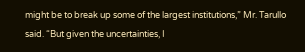might be to break up some of the largest institutions,” Mr. Tarullo said. “But given the uncertainties, I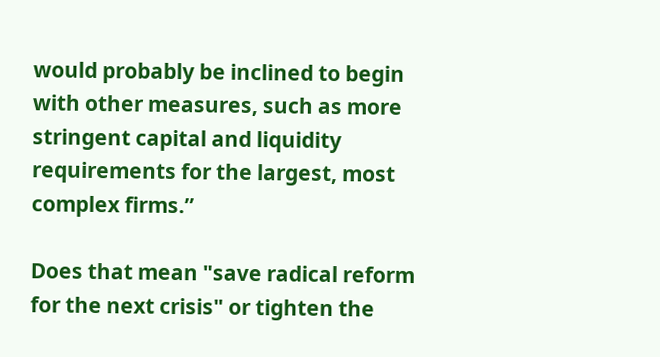would probably be inclined to begin with other measures, such as more stringent capital and liquidity requirements for the largest, most complex firms.”

Does that mean "save radical reform for the next crisis" or tighten the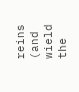reins (and wield the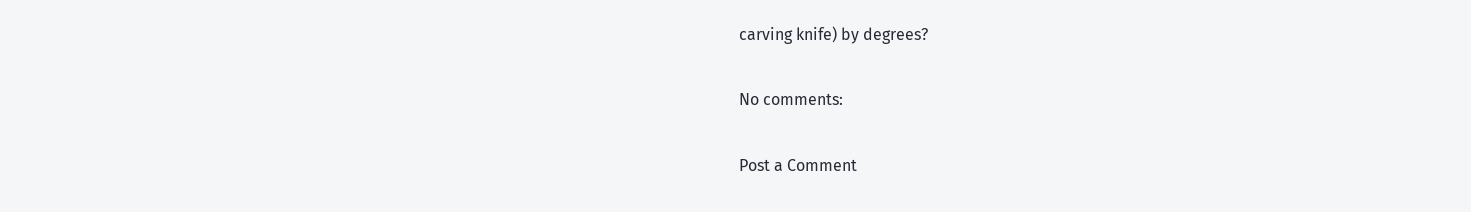carving knife) by degrees?

No comments:

Post a Comment